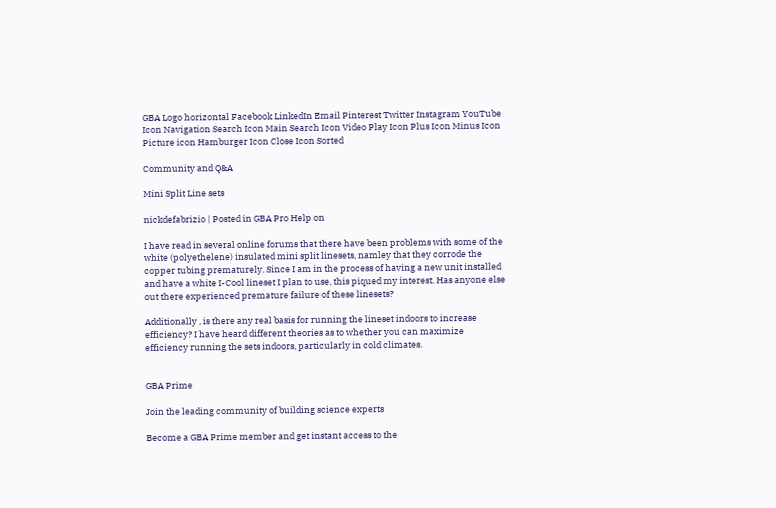GBA Logo horizontal Facebook LinkedIn Email Pinterest Twitter Instagram YouTube Icon Navigation Search Icon Main Search Icon Video Play Icon Plus Icon Minus Icon Picture icon Hamburger Icon Close Icon Sorted

Community and Q&A

Mini Split Line sets

nickdefabrizio | Posted in GBA Pro Help on

I have read in several online forums that there have been problems with some of the white (polyethelene) insulated mini split linesets, namley that they corrode the copper tubing prematurely. Since I am in the process of having a new unit installed and have a white I-Cool lineset I plan to use, this piqued my interest. Has anyone else out there experienced premature failure of these linesets?

Additionally , is there any real basis for running the lineset indoors to increase efficiency? I have heard different theories as to whether you can maximize efficiency running the sets indoors, particularly in cold climates.


GBA Prime

Join the leading community of building science experts

Become a GBA Prime member and get instant access to the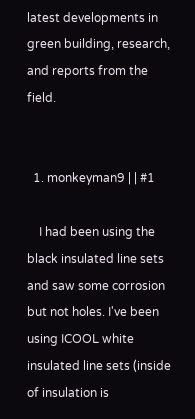latest developments in green building, research, and reports from the field.


  1. monkeyman9 | | #1

    I had been using the black insulated line sets and saw some corrosion but not holes. I've been using ICOOL white insulated line sets (inside of insulation is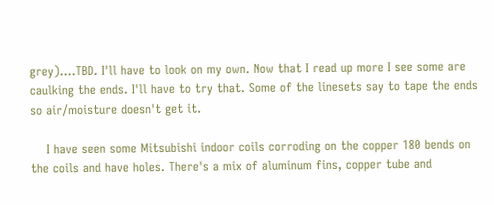grey)....TBD. I'll have to look on my own. Now that I read up more I see some are caulking the ends. I'll have to try that. Some of the linesets say to tape the ends so air/moisture doesn't get it.

    I have seen some Mitsubishi indoor coils corroding on the copper 180 bends on the coils and have holes. There's a mix of aluminum fins, copper tube and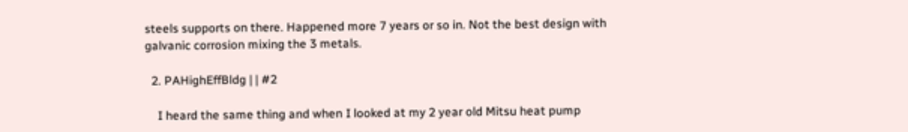steels supports on there. Happened more 7 years or so in. Not the best design with galvanic corrosion mixing the 3 metals.

  2. PAHighEffBldg | | #2

    I heard the same thing and when I looked at my 2 year old Mitsu heat pump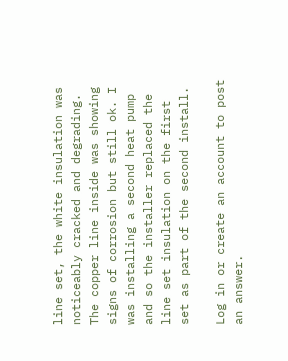line set, the white insulation was noticeably cracked and degrading. The copper line inside was showing signs of corrosion but still ok. I was installing a second heat pump and so the installer replaced the line set insulation on the first set as part of the second install.

Log in or create an account to post an answer.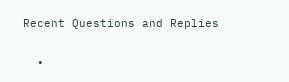Recent Questions and Replies

  •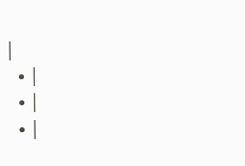|
  • |
  • |
  • |